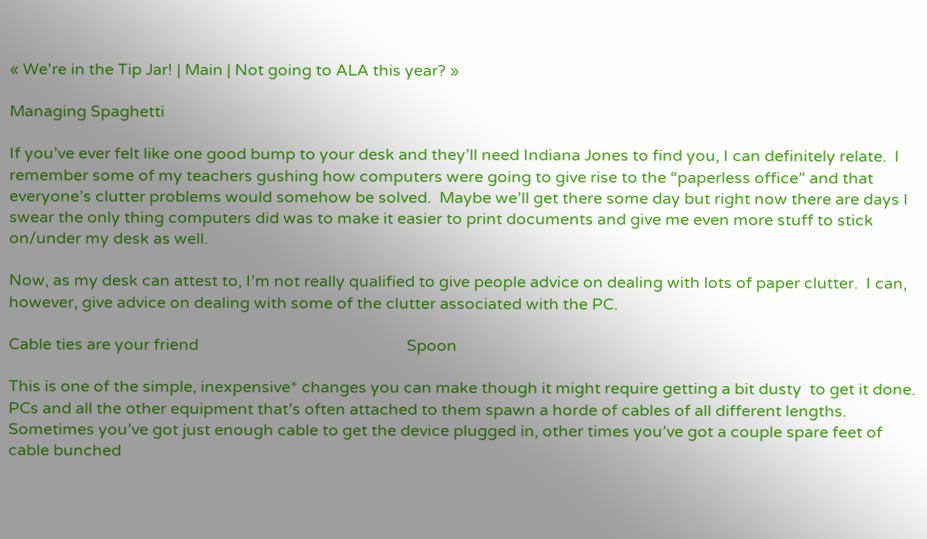« We're in the Tip Jar! | Main | Not going to ALA this year? »

Managing Spaghetti

If you’ve ever felt like one good bump to your desk and they’ll need Indiana Jones to find you, I can definitely relate.  I remember some of my teachers gushing how computers were going to give rise to the “paperless office” and that everyone’s clutter problems would somehow be solved.  Maybe we’ll get there some day but right now there are days I swear the only thing computers did was to make it easier to print documents and give me even more stuff to stick on/under my desk as well.

Now, as my desk can attest to, I’m not really qualified to give people advice on dealing with lots of paper clutter.  I can, however, give advice on dealing with some of the clutter associated with the PC.

Cable ties are your friend                                                    Spoon

This is one of the simple, inexpensive* changes you can make though it might require getting a bit dusty  to get it done.  PCs and all the other equipment that’s often attached to them spawn a horde of cables of all different lengths.  Sometimes you’ve got just enough cable to get the device plugged in, other times you’ve got a couple spare feet of cable bunched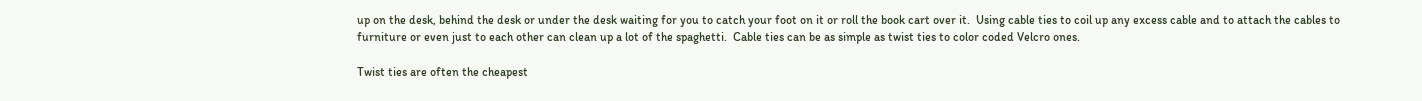up on the desk, behind the desk or under the desk waiting for you to catch your foot on it or roll the book cart over it.  Using cable ties to coil up any excess cable and to attach the cables to furniture or even just to each other can clean up a lot of the spaghetti.  Cable ties can be as simple as twist ties to color coded Velcro ones.

Twist ties are often the cheapest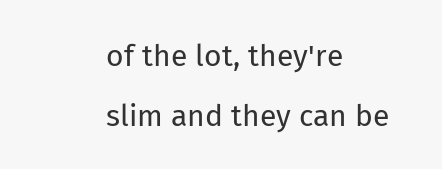of the lot, they're slim and they can be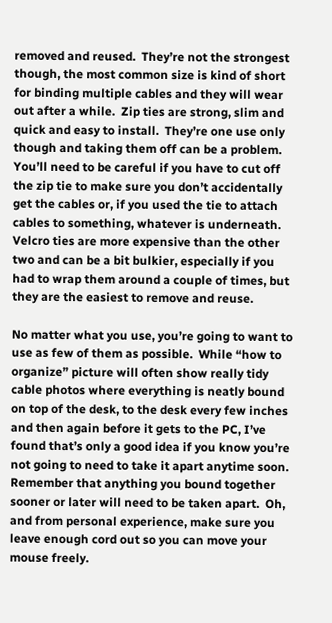removed and reused.  They’re not the strongest though, the most common size is kind of short for binding multiple cables and they will wear out after a while.  Zip ties are strong, slim and quick and easy to install.  They’re one use only though and taking them off can be a problem.  You’ll need to be careful if you have to cut off the zip tie to make sure you don’t accidentally get the cables or, if you used the tie to attach cables to something, whatever is underneath.  Velcro ties are more expensive than the other two and can be a bit bulkier, especially if you had to wrap them around a couple of times, but they are the easiest to remove and reuse.

No matter what you use, you’re going to want to use as few of them as possible.  While “how to organize” picture will often show really tidy cable photos where everything is neatly bound on top of the desk, to the desk every few inches and then again before it gets to the PC, I’ve found that’s only a good idea if you know you’re not going to need to take it apart anytime soon.  Remember that anything you bound together sooner or later will need to be taken apart.  Oh, and from personal experience, make sure you leave enough cord out so you can move your mouse freely.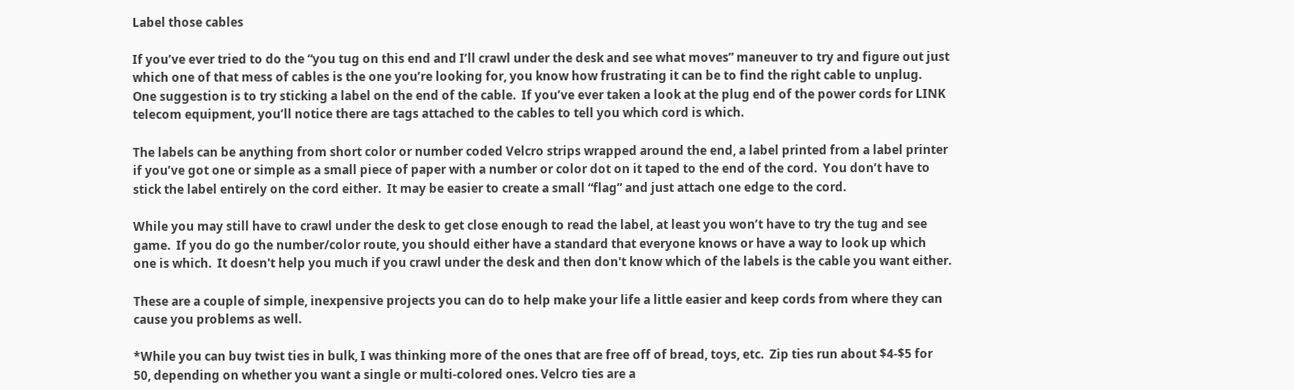Label those cables

If you’ve ever tried to do the “you tug on this end and I’ll crawl under the desk and see what moves” maneuver to try and figure out just which one of that mess of cables is the one you’re looking for, you know how frustrating it can be to find the right cable to unplug.  One suggestion is to try sticking a label on the end of the cable.  If you’ve ever taken a look at the plug end of the power cords for LINK telecom equipment, you’ll notice there are tags attached to the cables to tell you which cord is which.

The labels can be anything from short color or number coded Velcro strips wrapped around the end, a label printed from a label printer if you’ve got one or simple as a small piece of paper with a number or color dot on it taped to the end of the cord.  You don’t have to stick the label entirely on the cord either.  It may be easier to create a small “flag” and just attach one edge to the cord.

While you may still have to crawl under the desk to get close enough to read the label, at least you won’t have to try the tug and see game.  If you do go the number/color route, you should either have a standard that everyone knows or have a way to look up which one is which.  It doesn't help you much if you crawl under the desk and then don't know which of the labels is the cable you want either.

These are a couple of simple, inexpensive projects you can do to help make your life a little easier and keep cords from where they can cause you problems as well.

*While you can buy twist ties in bulk, I was thinking more of the ones that are free off of bread, toys, etc.  Zip ties run about $4-$5 for 50, depending on whether you want a single or multi-colored ones. Velcro ties are a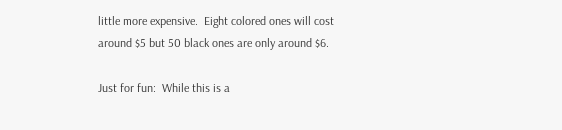little more expensive.  Eight colored ones will cost around $5 but 50 black ones are only around $6.

Just for fun:  While this is a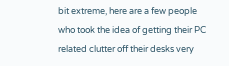bit extreme, here are a few people who took the idea of getting their PC related clutter off their desks very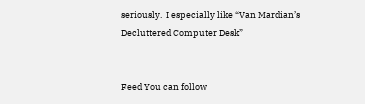seriously.  I especially like “Van Mardian’s Decluttered Computer Desk”


Feed You can follow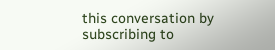this conversation by subscribing to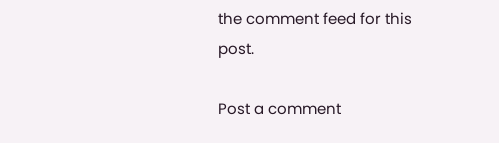the comment feed for this post.

Post a comment